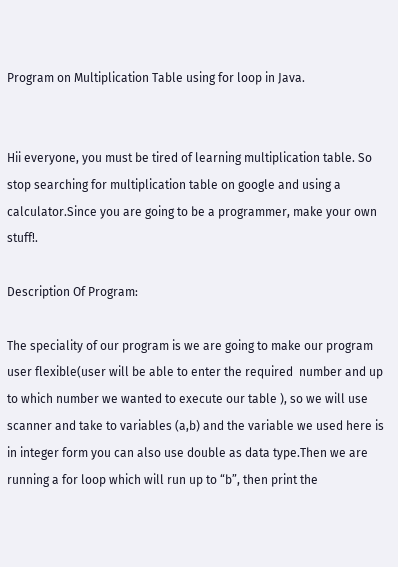Program on Multiplication Table using for loop in Java.


Hii everyone, you must be tired of learning multiplication table. So stop searching for multiplication table on google and using a calculator.Since you are going to be a programmer, make your own stuff!.

Description Of Program:

The speciality of our program is we are going to make our program user flexible(user will be able to enter the required  number and up to which number we wanted to execute our table ), so we will use scanner and take to variables (a,b) and the variable we used here is in integer form you can also use double as data type.Then we are running a for loop which will run up to “b”, then print the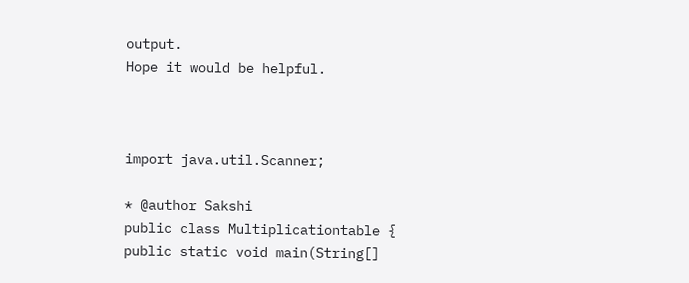output.                                                                                                                               Hope it would be helpful.



import java.util.Scanner;

* @author Sakshi
public class Multiplicationtable {
public static void main(String[]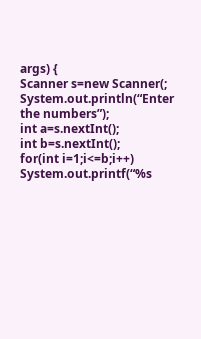args) {
Scanner s=new Scanner(;
System.out.println(“Enter the numbers”);
int a=s.nextInt();
int b=s.nextInt();
for(int i=1;i<=b;i++)
System.out.printf(“%s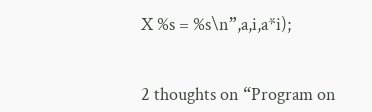X %s = %s\n”,a,i,a*i);


2 thoughts on “Program on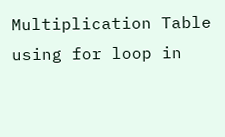Multiplication Table using for loop in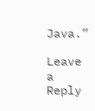Java.”

Leave a Reply